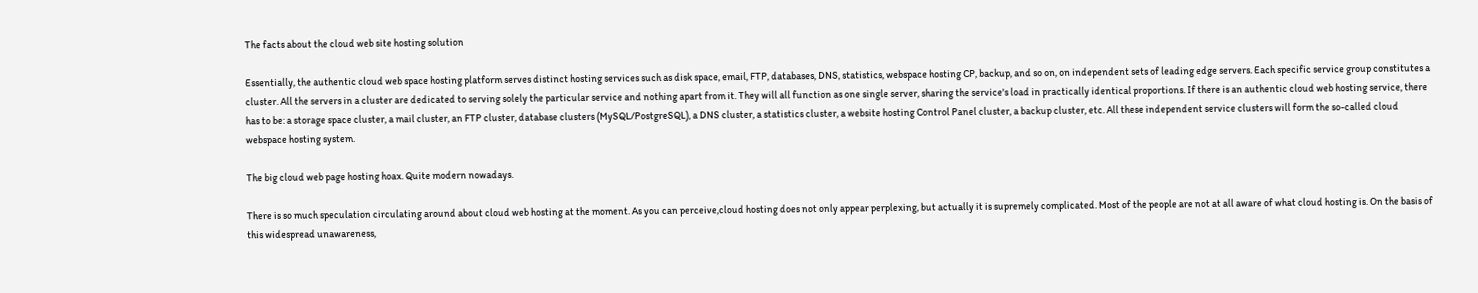The facts about the cloud web site hosting solution

Essentially, the authentic cloud web space hosting platform serves distinct hosting services such as disk space, email, FTP, databases, DNS, statistics, webspace hosting CP, backup, and so on, on independent sets of leading edge servers. Each specific service group constitutes a cluster. All the servers in a cluster are dedicated to serving solely the particular service and nothing apart from it. They will all function as one single server, sharing the service's load in practically identical proportions. If there is an authentic cloud web hosting service, there has to be: a storage space cluster, a mail cluster, an FTP cluster, database clusters (MySQL/PostgreSQL), a DNS cluster, a statistics cluster, a website hosting Control Panel cluster, a backup cluster, etc. All these independent service clusters will form the so-called cloud webspace hosting system.

The big cloud web page hosting hoax. Quite modern nowadays.

There is so much speculation circulating around about cloud web hosting at the moment. As you can perceive,cloud hosting does not only appear perplexing, but actually it is supremely complicated. Most of the people are not at all aware of what cloud hosting is. On the basis of this widespread unawareness,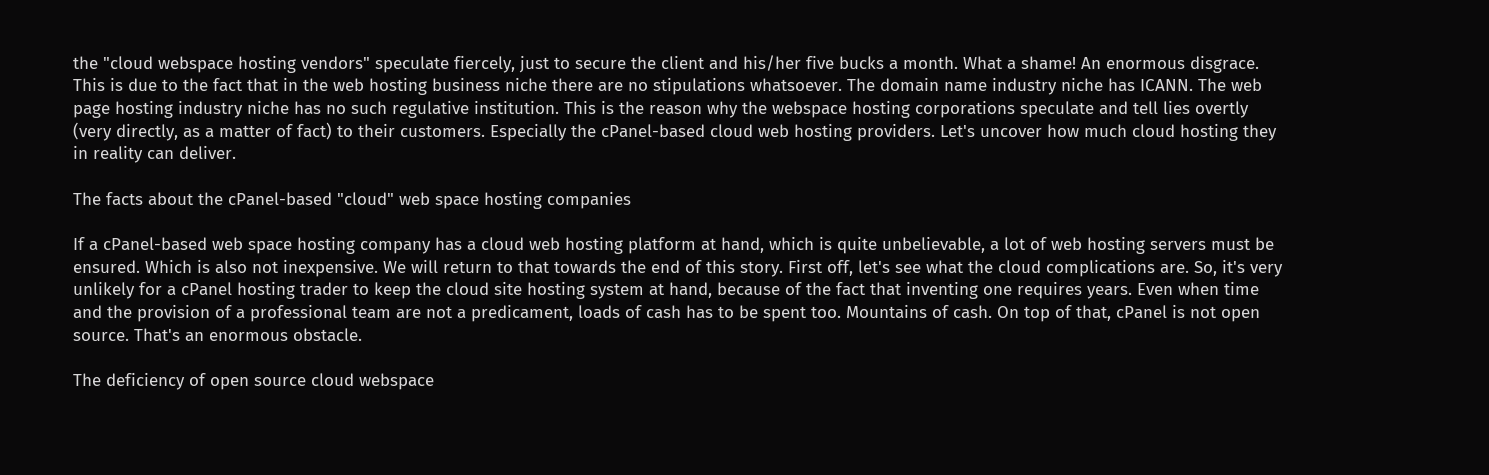the "cloud webspace hosting vendors" speculate fiercely, just to secure the client and his/her five bucks a month. What a shame! An enormous disgrace. This is due to the fact that in the web hosting business niche there are no stipulations whatsoever. The domain name industry niche has ICANN. The web page hosting industry niche has no such regulative institution. This is the reason why the webspace hosting corporations speculate and tell lies overtly (very directly, as a matter of fact) to their customers. Especially the cPanel-based cloud web hosting providers. Let's uncover how much cloud hosting they in reality can deliver.

The facts about the cPanel-based "cloud" web space hosting companies

If a cPanel-based web space hosting company has a cloud web hosting platform at hand, which is quite unbelievable, a lot of web hosting servers must be ensured. Which is also not inexpensive. We will return to that towards the end of this story. First off, let's see what the cloud complications are. So, it's very unlikely for a cPanel hosting trader to keep the cloud site hosting system at hand, because of the fact that inventing one requires years. Even when time and the provision of a professional team are not a predicament, loads of cash has to be spent too. Mountains of cash. On top of that, cPanel is not open source. That's an enormous obstacle.

The deficiency of open source cloud webspace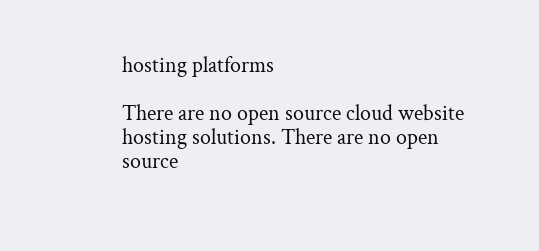hosting platforms

There are no open source cloud website hosting solutions. There are no open source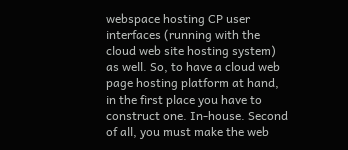webspace hosting CP user interfaces (running with the cloud web site hosting system) as well. So, to have a cloud web page hosting platform at hand, in the first place you have to construct one. In-house. Second of all, you must make the web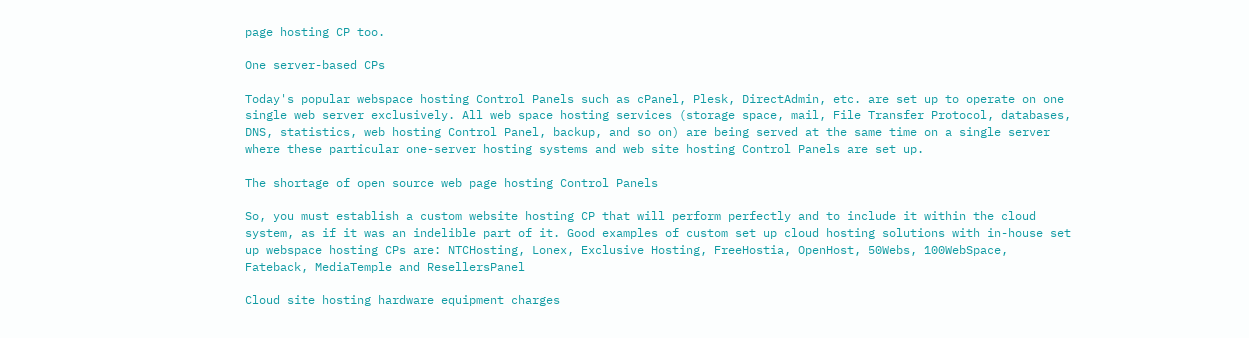page hosting CP too.

One server-based CPs

Today's popular webspace hosting Control Panels such as cPanel, Plesk, DirectAdmin, etc. are set up to operate on one single web server exclusively. All web space hosting services (storage space, mail, File Transfer Protocol, databases, DNS, statistics, web hosting Control Panel, backup, and so on) are being served at the same time on a single server where these particular one-server hosting systems and web site hosting Control Panels are set up.

The shortage of open source web page hosting Control Panels

So, you must establish a custom website hosting CP that will perform perfectly and to include it within the cloud system, as if it was an indelible part of it. Good examples of custom set up cloud hosting solutions with in-house set up webspace hosting CPs are: NTCHosting, Lonex, Exclusive Hosting, FreeHostia, OpenHost, 50Webs, 100WebSpace, Fateback, MediaTemple and ResellersPanel

Cloud site hosting hardware equipment charges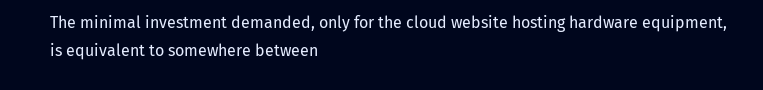The minimal investment demanded, only for the cloud website hosting hardware equipment, is equivalent to somewhere between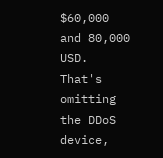$60,000 and 80,000 USD. That's omitting the DDoS device,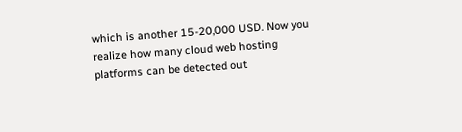which is another 15-20,000 USD. Now you realize how many cloud web hosting platforms can be detected out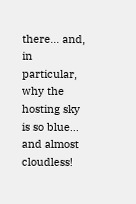there... and, in particular, why the hosting sky is so blue... and almost cloudless!